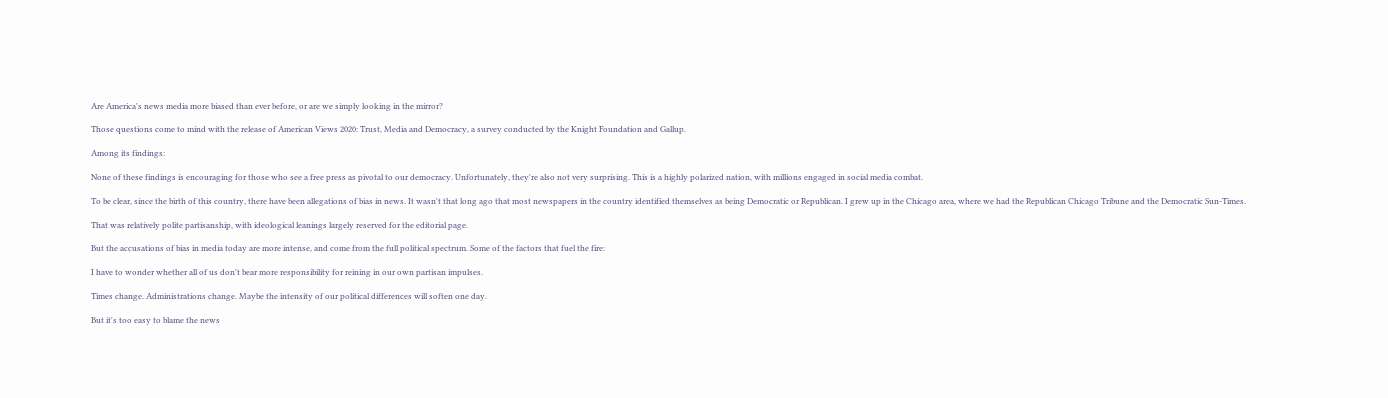Are America's news media more biased than ever before, or are we simply looking in the mirror?

Those questions come to mind with the release of American Views 2020: Trust, Media and Democracy, a survey conducted by the Knight Foundation and Gallup.

Among its findings:

None of these findings is encouraging for those who see a free press as pivotal to our democracy. Unfortunately, they're also not very surprising. This is a highly polarized nation, with millions engaged in social media combat.

To be clear, since the birth of this country, there have been allegations of bias in news. It wasn't that long ago that most newspapers in the country identified themselves as being Democratic or Republican. I grew up in the Chicago area, where we had the Republican Chicago Tribune and the Democratic Sun-Times.

That was relatively polite partisanship, with ideological leanings largely reserved for the editorial page.

But the accusations of bias in media today are more intense, and come from the full political spectrum. Some of the factors that fuel the fire:

I have to wonder whether all of us don't bear more responsibility for reining in our own partisan impulses.

Times change. Administrations change. Maybe the intensity of our political differences will soften one day.

But it's too easy to blame the news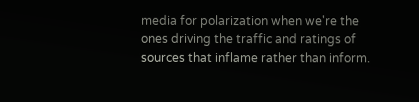media for polarization when we're the ones driving the traffic and ratings of sources that inflame rather than inform.